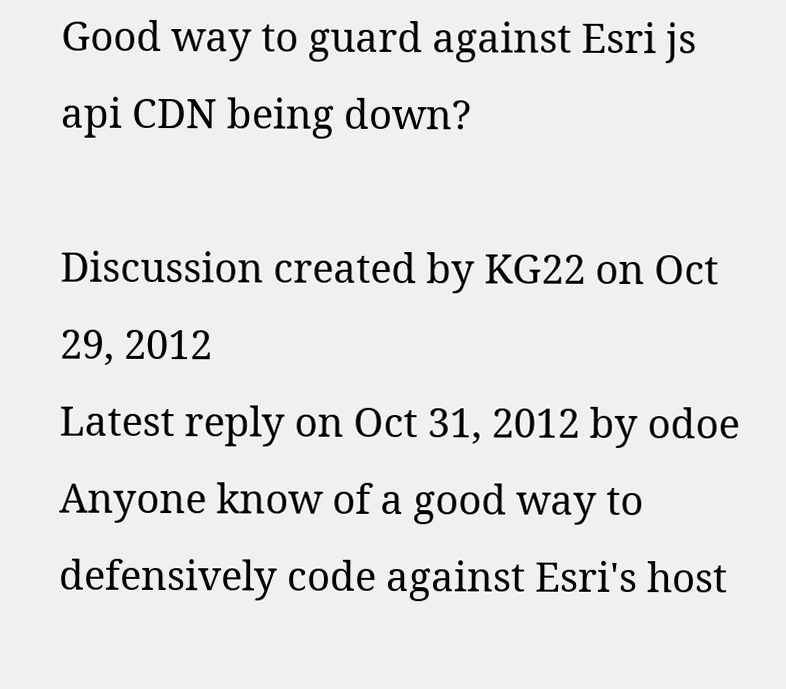Good way to guard against Esri js api CDN being down?

Discussion created by KG22 on Oct 29, 2012
Latest reply on Oct 31, 2012 by odoe
Anyone know of a good way to defensively code against Esri's host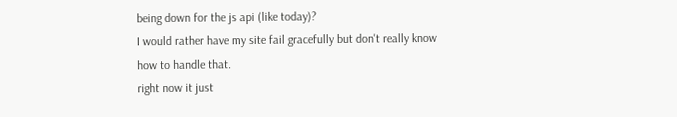being down for the js api (like today)?
I would rather have my site fail gracefully but don't really know how to handle that.
right now it just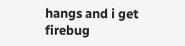hangs and i get firebug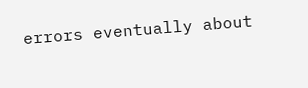errors eventually about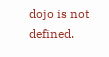dojo is not defined.